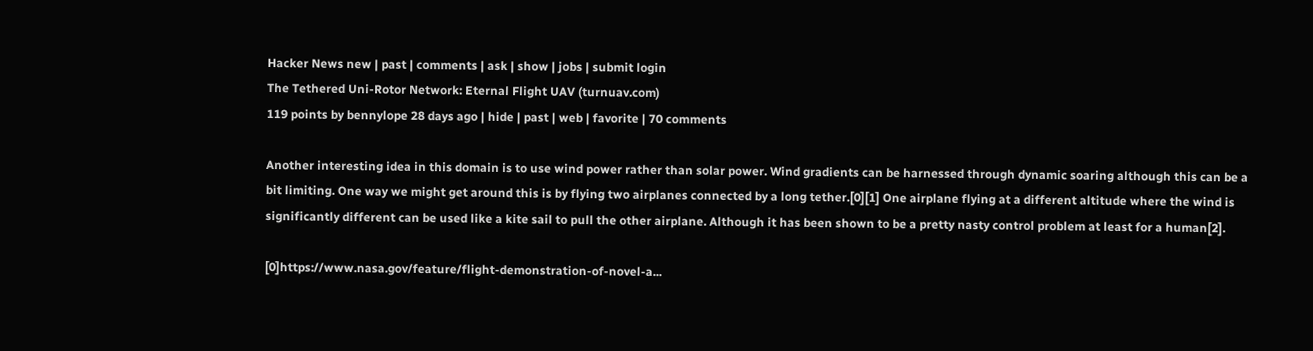Hacker News new | past | comments | ask | show | jobs | submit login
The Tethered Uni-Rotor Network: Eternal Flight UAV (turnuav.com)
119 points by bennylope 28 days ago | hide | past | web | favorite | 70 comments

Another interesting idea in this domain is to use wind power rather than solar power. Wind gradients can be harnessed through dynamic soaring although this can be a bit limiting. One way we might get around this is by flying two airplanes connected by a long tether.[0][1] One airplane flying at a different altitude where the wind is significantly different can be used like a kite sail to pull the other airplane. Although it has been shown to be a pretty nasty control problem at least for a human[2].

[0]https://www.nasa.gov/feature/flight-demonstration-of-novel-a...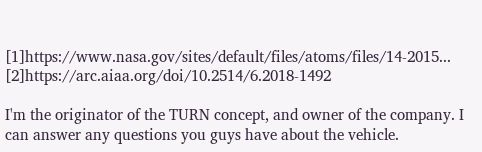[1]https://www.nasa.gov/sites/default/files/atoms/files/14-2015... [2]https://arc.aiaa.org/doi/10.2514/6.2018-1492

I'm the originator of the TURN concept, and owner of the company. I can answer any questions you guys have about the vehicle.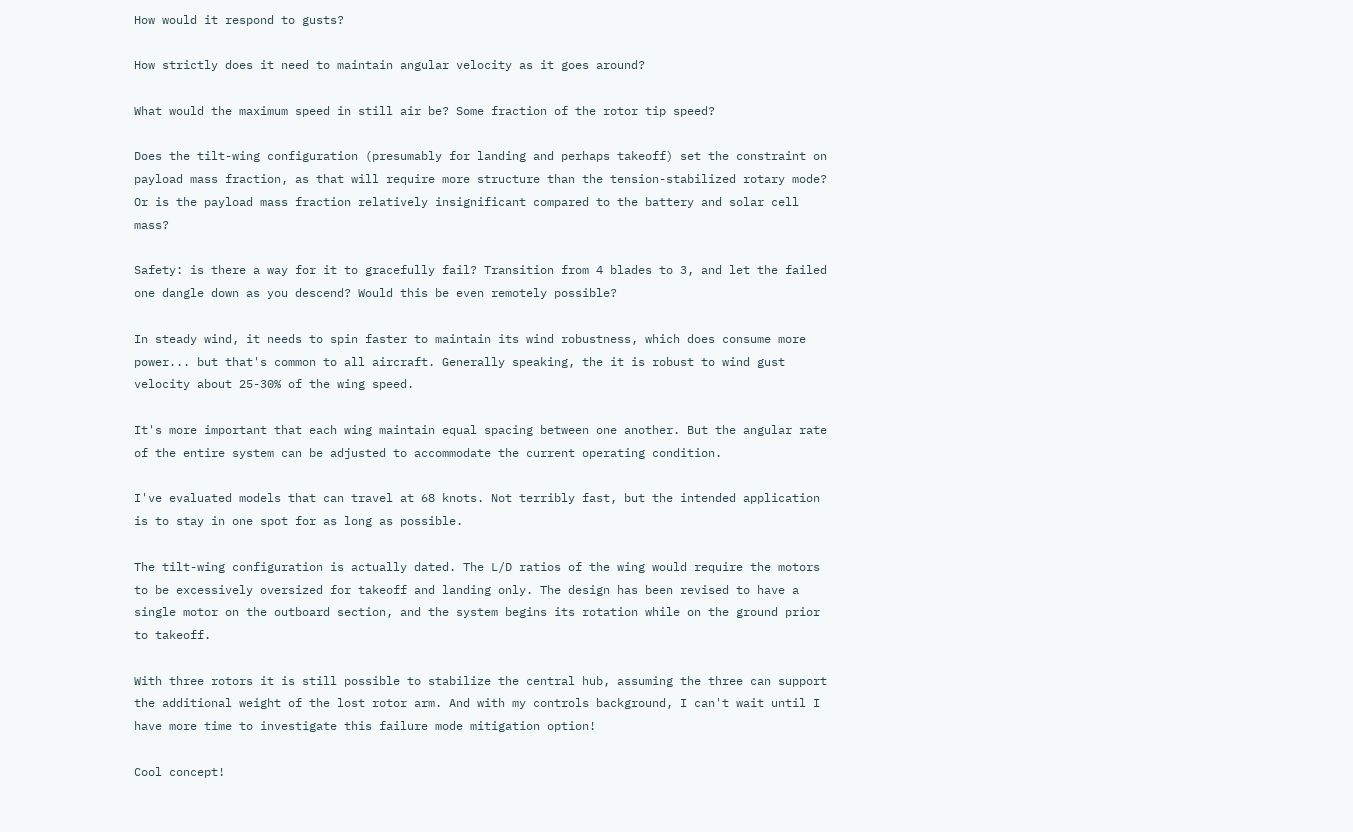How would it respond to gusts?

How strictly does it need to maintain angular velocity as it goes around?

What would the maximum speed in still air be? Some fraction of the rotor tip speed?

Does the tilt-wing configuration (presumably for landing and perhaps takeoff) set the constraint on payload mass fraction, as that will require more structure than the tension-stabilized rotary mode? Or is the payload mass fraction relatively insignificant compared to the battery and solar cell mass?

Safety: is there a way for it to gracefully fail? Transition from 4 blades to 3, and let the failed one dangle down as you descend? Would this be even remotely possible?

In steady wind, it needs to spin faster to maintain its wind robustness, which does consume more power... but that's common to all aircraft. Generally speaking, the it is robust to wind gust velocity about 25-30% of the wing speed.

It's more important that each wing maintain equal spacing between one another. But the angular rate of the entire system can be adjusted to accommodate the current operating condition.

I've evaluated models that can travel at 68 knots. Not terribly fast, but the intended application is to stay in one spot for as long as possible.

The tilt-wing configuration is actually dated. The L/D ratios of the wing would require the motors to be excessively oversized for takeoff and landing only. The design has been revised to have a single motor on the outboard section, and the system begins its rotation while on the ground prior to takeoff.

With three rotors it is still possible to stabilize the central hub, assuming the three can support the additional weight of the lost rotor arm. And with my controls background, I can't wait until I have more time to investigate this failure mode mitigation option!

Cool concept!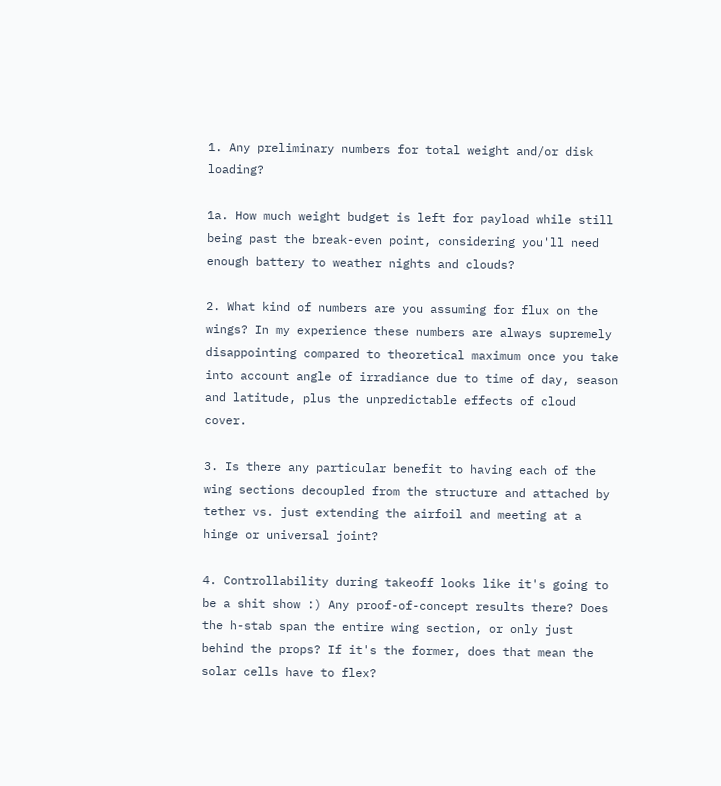1. Any preliminary numbers for total weight and/or disk loading?

1a. How much weight budget is left for payload while still being past the break-even point, considering you'll need enough battery to weather nights and clouds?

2. What kind of numbers are you assuming for flux on the wings? In my experience these numbers are always supremely disappointing compared to theoretical maximum once you take into account angle of irradiance due to time of day, season and latitude, plus the unpredictable effects of cloud cover.

3. Is there any particular benefit to having each of the wing sections decoupled from the structure and attached by tether vs. just extending the airfoil and meeting at a hinge or universal joint?

4. Controllability during takeoff looks like it's going to be a shit show :) Any proof-of-concept results there? Does the h-stab span the entire wing section, or only just behind the props? If it's the former, does that mean the solar cells have to flex?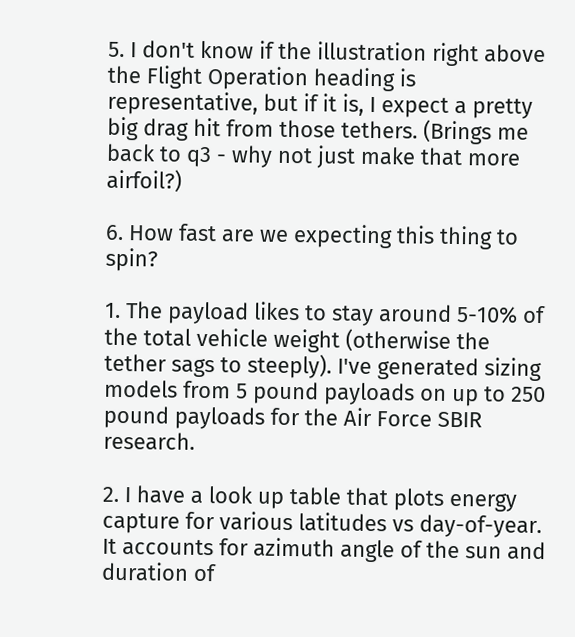5. I don't know if the illustration right above the Flight Operation heading is representative, but if it is, I expect a pretty big drag hit from those tethers. (Brings me back to q3 - why not just make that more airfoil?)

6. How fast are we expecting this thing to spin?

1. The payload likes to stay around 5-10% of the total vehicle weight (otherwise the tether sags to steeply). I've generated sizing models from 5 pound payloads on up to 250 pound payloads for the Air Force SBIR research.

2. I have a look up table that plots energy capture for various latitudes vs day-of-year. It accounts for azimuth angle of the sun and duration of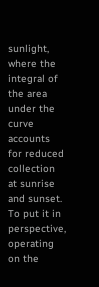sunlight, where the integral of the area under the curve accounts for reduced collection at sunrise and sunset. To put it in perspective, operating on the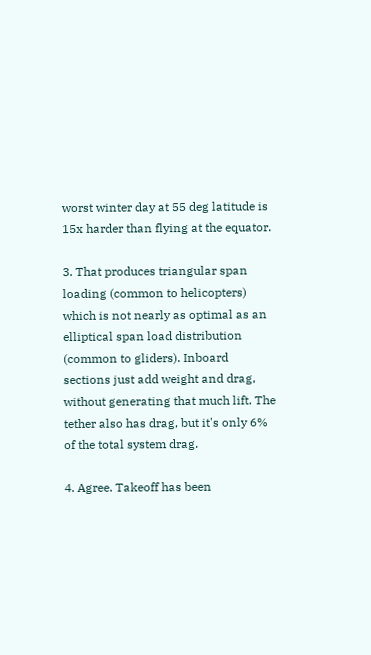worst winter day at 55 deg latitude is 15x harder than flying at the equator.

3. That produces triangular span loading (common to helicopters) which is not nearly as optimal as an elliptical span load distribution (common to gliders). Inboard sections just add weight and drag, without generating that much lift. The tether also has drag, but it's only 6% of the total system drag.

4. Agree. Takeoff has been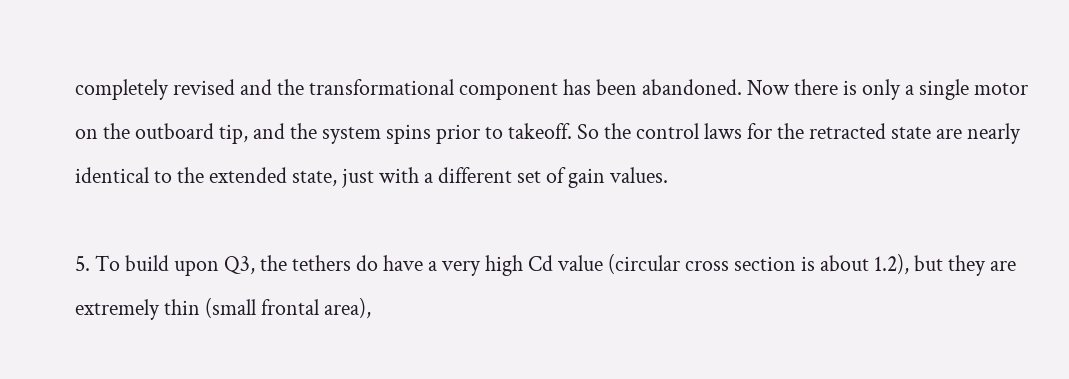completely revised and the transformational component has been abandoned. Now there is only a single motor on the outboard tip, and the system spins prior to takeoff. So the control laws for the retracted state are nearly identical to the extended state, just with a different set of gain values.

5. To build upon Q3, the tethers do have a very high Cd value (circular cross section is about 1.2), but they are extremely thin (small frontal area),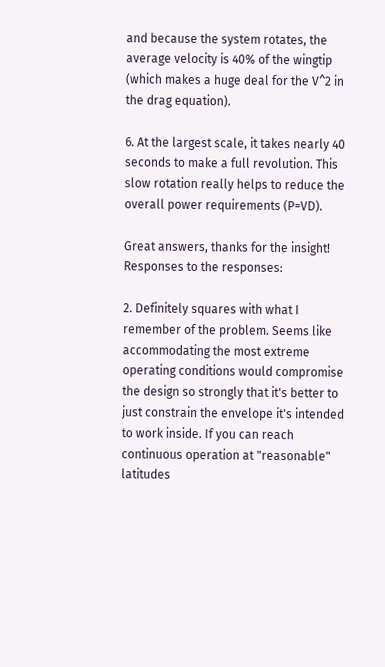and because the system rotates, the average velocity is 40% of the wingtip (which makes a huge deal for the V^2 in the drag equation).

6. At the largest scale, it takes nearly 40 seconds to make a full revolution. This slow rotation really helps to reduce the overall power requirements (P=VD).

Great answers, thanks for the insight! Responses to the responses:

2. Definitely squares with what I remember of the problem. Seems like accommodating the most extreme operating conditions would compromise the design so strongly that it's better to just constrain the envelope it's intended to work inside. If you can reach continuous operation at "reasonable" latitudes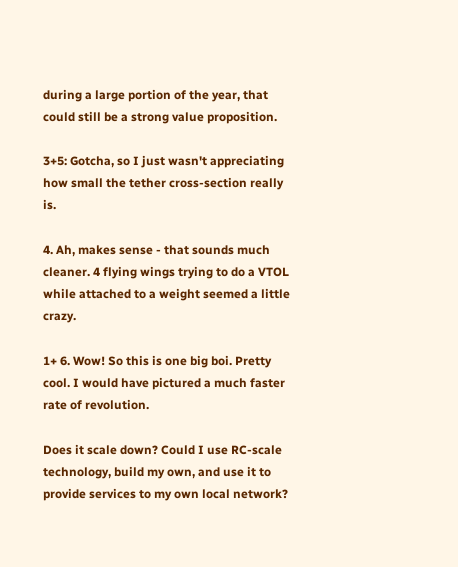during a large portion of the year, that could still be a strong value proposition.

3+5: Gotcha, so I just wasn't appreciating how small the tether cross-section really is.

4. Ah, makes sense - that sounds much cleaner. 4 flying wings trying to do a VTOL while attached to a weight seemed a little crazy.

1+ 6. Wow! So this is one big boi. Pretty cool. I would have pictured a much faster rate of revolution.

Does it scale down? Could I use RC-scale technology, build my own, and use it to provide services to my own local network?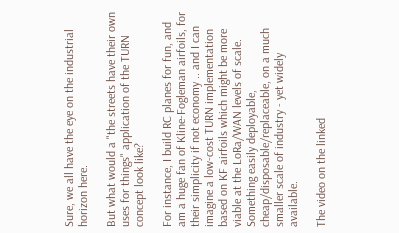Sure, we all have the eye on the industrial horizon here.

But what would a "the streets have their own uses for things" application of the TURN concept look like?

For instance, I build RC planes for fun, and am a huge fan of Kline-Fogleman airfoils, for their simplicity if not economy .. and I can imagine a low-cost TURN implementation based on KF airfoils which might be more viable at the LoRa/WAN levels of scale. Something easily deployable, cheap/disposable/replaceable, on a much smaller scale of industry - yet widely available.

The video on the linked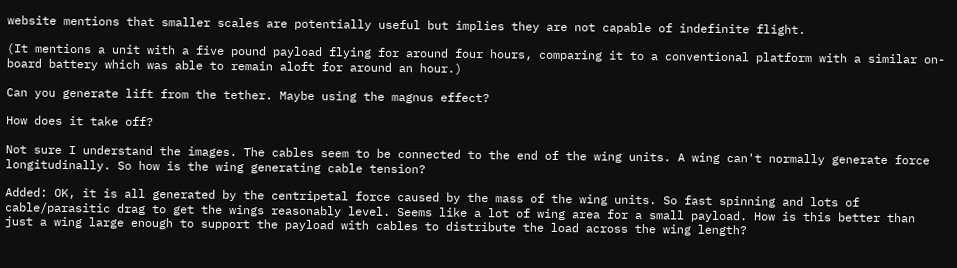website mentions that smaller scales are potentially useful but implies they are not capable of indefinite flight.

(It mentions a unit with a five pound payload flying for around four hours, comparing it to a conventional platform with a similar on-board battery which was able to remain aloft for around an hour.)

Can you generate lift from the tether. Maybe using the magnus effect?

How does it take off?

Not sure I understand the images. The cables seem to be connected to the end of the wing units. A wing can't normally generate force longitudinally. So how is the wing generating cable tension?

Added: OK, it is all generated by the centripetal force caused by the mass of the wing units. So fast spinning and lots of cable/parasitic drag to get the wings reasonably level. Seems like a lot of wing area for a small payload. How is this better than just a wing large enough to support the payload with cables to distribute the load across the wing length?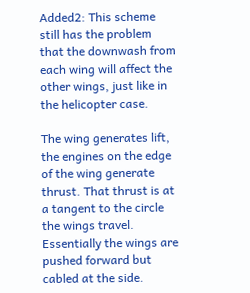Added2: This scheme still has the problem that the downwash from each wing will affect the other wings, just like in the helicopter case.

The wing generates lift, the engines on the edge of the wing generate thrust. That thrust is at a tangent to the circle the wings travel. Essentially the wings are pushed forward but cabled at the side.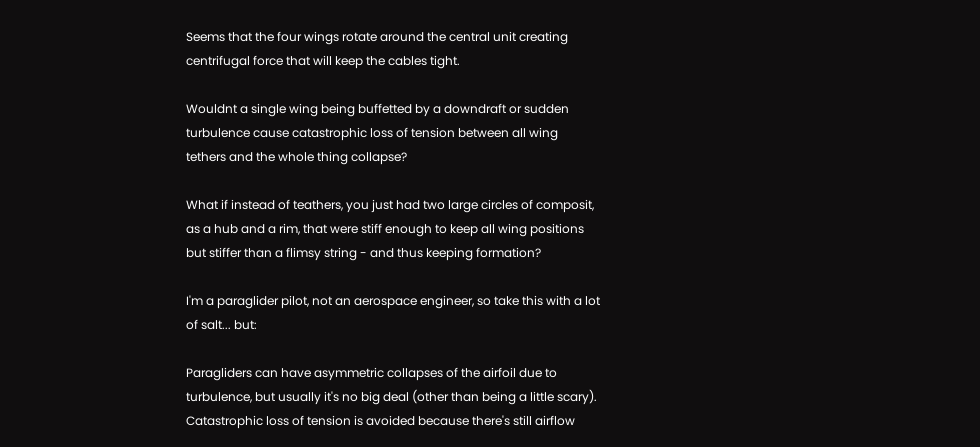Seems that the four wings rotate around the central unit creating centrifugal force that will keep the cables tight.

Wouldnt a single wing being buffetted by a downdraft or sudden turbulence cause catastrophic loss of tension between all wing tethers and the whole thing collapse?

What if instead of teathers, you just had two large circles of composit, as a hub and a rim, that were stiff enough to keep all wing positions but stiffer than a flimsy string - and thus keeping formation?

I'm a paraglider pilot, not an aerospace engineer, so take this with a lot of salt... but:

Paragliders can have asymmetric collapses of the airfoil due to turbulence, but usually it's no big deal (other than being a little scary). Catastrophic loss of tension is avoided because there's still airflow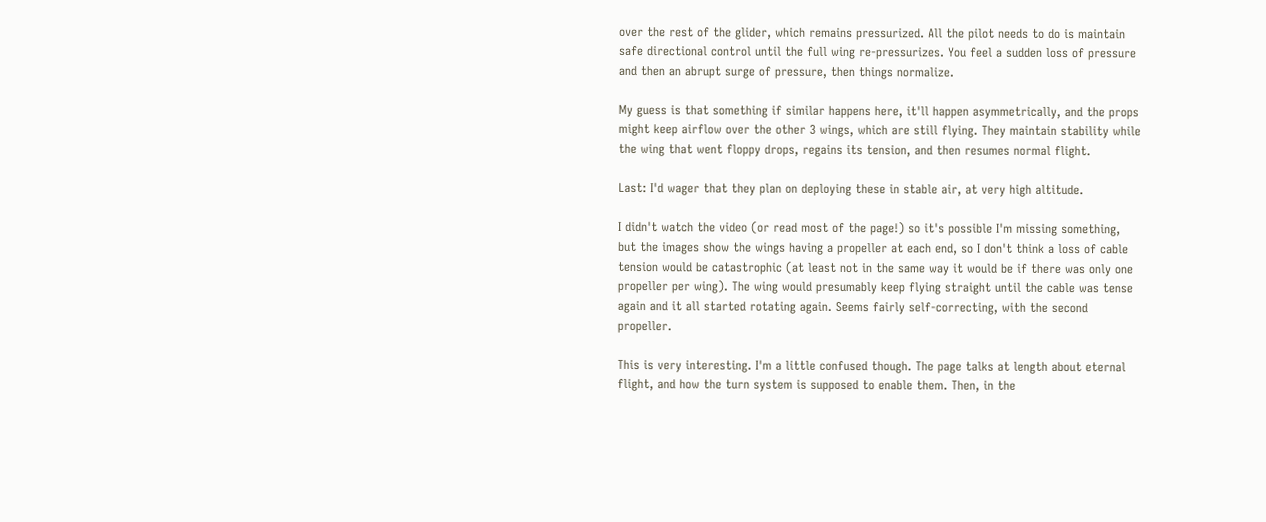over the rest of the glider, which remains pressurized. All the pilot needs to do is maintain safe directional control until the full wing re-pressurizes. You feel a sudden loss of pressure and then an abrupt surge of pressure, then things normalize.

My guess is that something if similar happens here, it'll happen asymmetrically, and the props might keep airflow over the other 3 wings, which are still flying. They maintain stability while the wing that went floppy drops, regains its tension, and then resumes normal flight.

Last: I'd wager that they plan on deploying these in stable air, at very high altitude.

I didn't watch the video (or read most of the page!) so it's possible I'm missing something, but the images show the wings having a propeller at each end, so I don't think a loss of cable tension would be catastrophic (at least not in the same way it would be if there was only one propeller per wing). The wing would presumably keep flying straight until the cable was tense again and it all started rotating again. Seems fairly self-correcting, with the second propeller.

This is very interesting. I'm a little confused though. The page talks at length about eternal flight, and how the turn system is supposed to enable them. Then, in the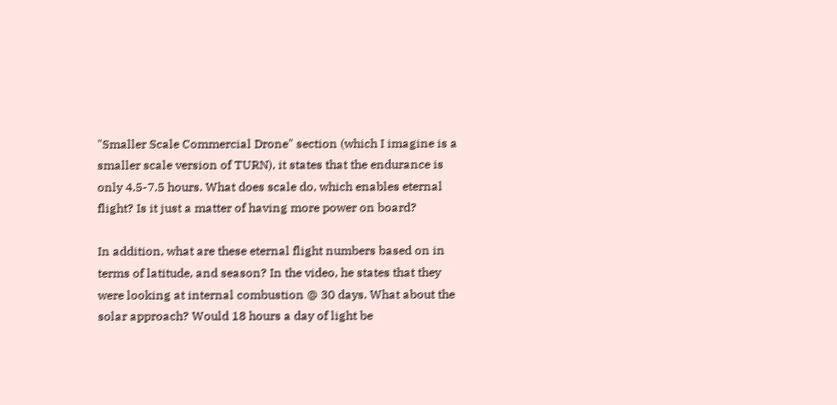"Smaller Scale Commercial Drone" section (which I imagine is a smaller scale version of TURN), it states that the endurance is only 4.5-7.5 hours. What does scale do, which enables eternal flight? Is it just a matter of having more power on board?

In addition, what are these eternal flight numbers based on in terms of latitude, and season? In the video, he states that they were looking at internal combustion @ 30 days. What about the solar approach? Would 18 hours a day of light be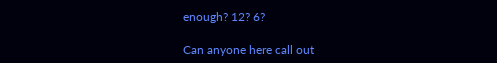enough? 12? 6?

Can anyone here call out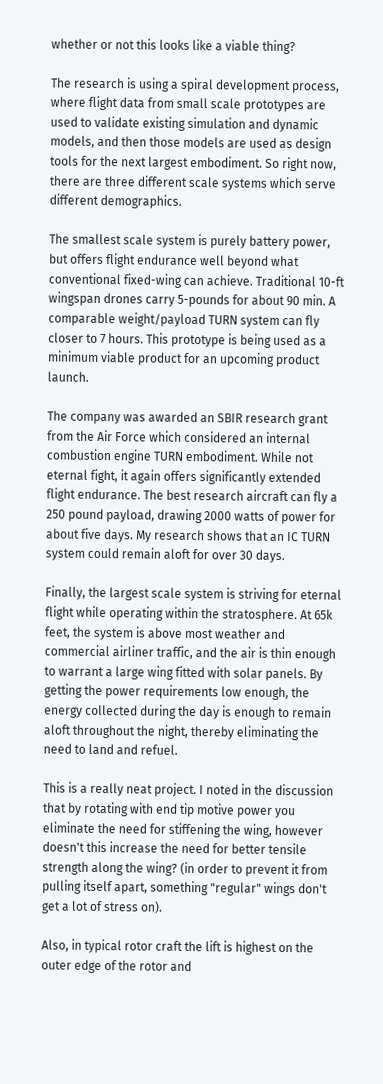whether or not this looks like a viable thing?

The research is using a spiral development process, where flight data from small scale prototypes are used to validate existing simulation and dynamic models, and then those models are used as design tools for the next largest embodiment. So right now, there are three different scale systems which serve different demographics.

The smallest scale system is purely battery power, but offers flight endurance well beyond what conventional fixed-wing can achieve. Traditional 10-ft wingspan drones carry 5-pounds for about 90 min. A comparable weight/payload TURN system can fly closer to 7 hours. This prototype is being used as a minimum viable product for an upcoming product launch.

The company was awarded an SBIR research grant from the Air Force which considered an internal combustion engine TURN embodiment. While not eternal fight, it again offers significantly extended flight endurance. The best research aircraft can fly a 250 pound payload, drawing 2000 watts of power for about five days. My research shows that an IC TURN system could remain aloft for over 30 days.

Finally, the largest scale system is striving for eternal flight while operating within the stratosphere. At 65k feet, the system is above most weather and commercial airliner traffic, and the air is thin enough to warrant a large wing fitted with solar panels. By getting the power requirements low enough, the energy collected during the day is enough to remain aloft throughout the night, thereby eliminating the need to land and refuel.

This is a really neat project. I noted in the discussion that by rotating with end tip motive power you eliminate the need for stiffening the wing, however doesn't this increase the need for better tensile strength along the wing? (in order to prevent it from pulling itself apart, something "regular" wings don't get a lot of stress on).

Also, in typical rotor craft the lift is highest on the outer edge of the rotor and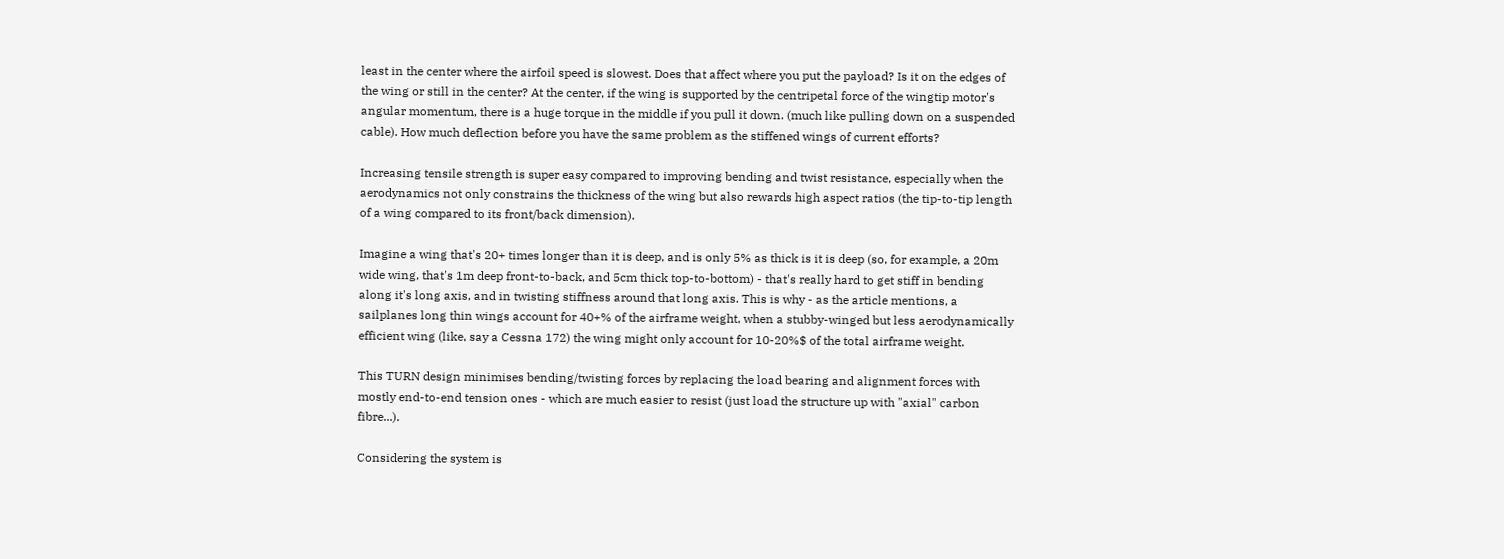least in the center where the airfoil speed is slowest. Does that affect where you put the payload? Is it on the edges of the wing or still in the center? At the center, if the wing is supported by the centripetal force of the wingtip motor's angular momentum, there is a huge torque in the middle if you pull it down. (much like pulling down on a suspended cable). How much deflection before you have the same problem as the stiffened wings of current efforts?

Increasing tensile strength is super easy compared to improving bending and twist resistance, especially when the aerodynamics not only constrains the thickness of the wing but also rewards high aspect ratios (the tip-to-tip length of a wing compared to its front/back dimension).

Imagine a wing that's 20+ times longer than it is deep, and is only 5% as thick is it is deep (so, for example, a 20m wide wing, that's 1m deep front-to-back, and 5cm thick top-to-bottom) - that's really hard to get stiff in bending along it's long axis, and in twisting stiffness around that long axis. This is why - as the article mentions, a sailplanes long thin wings account for 40+% of the airframe weight, when a stubby-winged but less aerodynamically efficient wing (like, say a Cessna 172) the wing might only account for 10-20%$ of the total airframe weight.

This TURN design minimises bending/twisting forces by replacing the load bearing and alignment forces with mostly end-to-end tension ones - which are much easier to resist (just load the structure up with "axial" carbon fibre...).

Considering the system is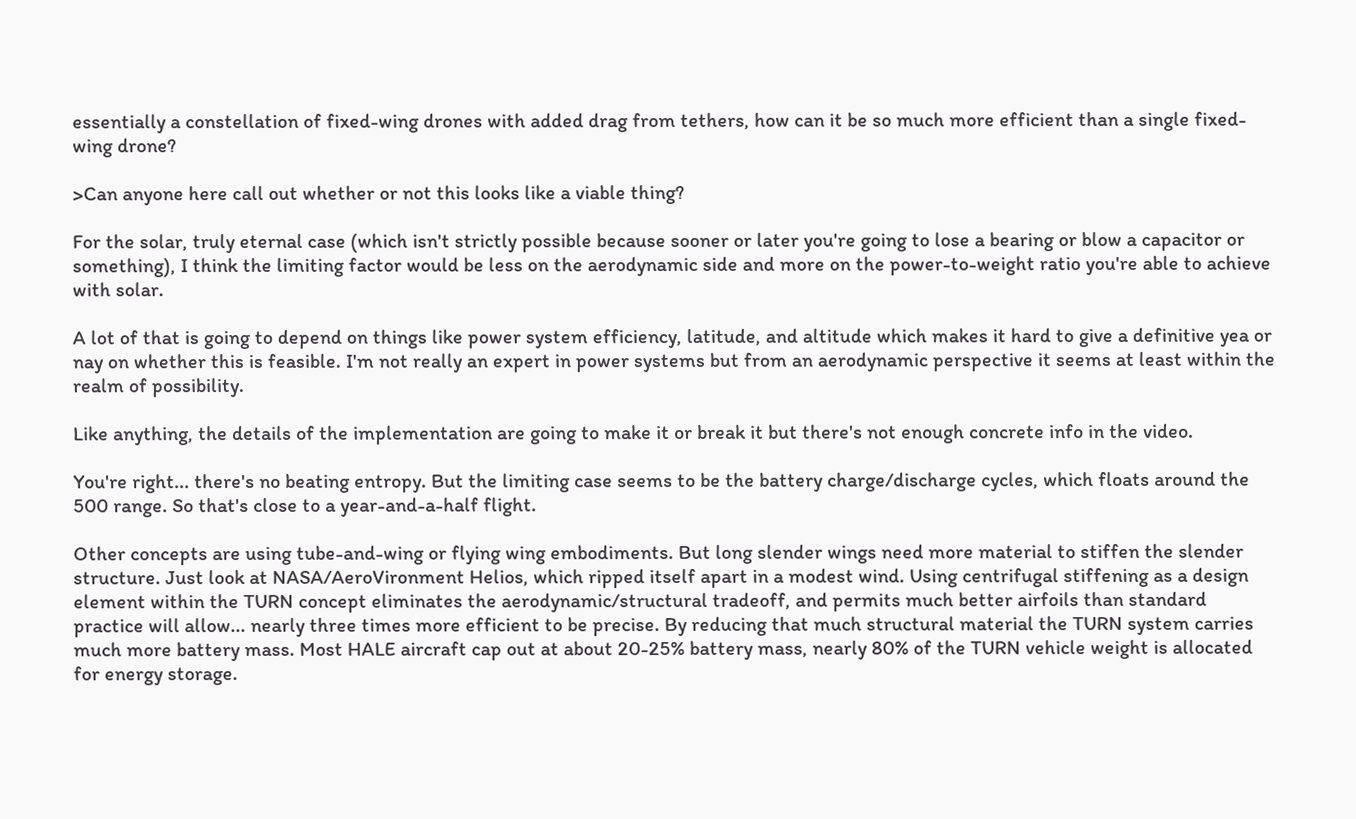essentially a constellation of fixed-wing drones with added drag from tethers, how can it be so much more efficient than a single fixed-wing drone?

>Can anyone here call out whether or not this looks like a viable thing?

For the solar, truly eternal case (which isn't strictly possible because sooner or later you're going to lose a bearing or blow a capacitor or something), I think the limiting factor would be less on the aerodynamic side and more on the power-to-weight ratio you're able to achieve with solar.

A lot of that is going to depend on things like power system efficiency, latitude, and altitude which makes it hard to give a definitive yea or nay on whether this is feasible. I'm not really an expert in power systems but from an aerodynamic perspective it seems at least within the realm of possibility.

Like anything, the details of the implementation are going to make it or break it but there's not enough concrete info in the video.

You're right... there's no beating entropy. But the limiting case seems to be the battery charge/discharge cycles, which floats around the 500 range. So that's close to a year-and-a-half flight.

Other concepts are using tube-and-wing or flying wing embodiments. But long slender wings need more material to stiffen the slender structure. Just look at NASA/AeroVironment Helios, which ripped itself apart in a modest wind. Using centrifugal stiffening as a design element within the TURN concept eliminates the aerodynamic/structural tradeoff, and permits much better airfoils than standard practice will allow... nearly three times more efficient to be precise. By reducing that much structural material the TURN system carries much more battery mass. Most HALE aircraft cap out at about 20-25% battery mass, nearly 80% of the TURN vehicle weight is allocated for energy storage.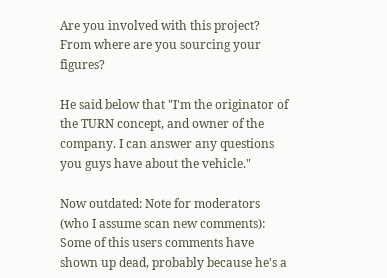Are you involved with this project? From where are you sourcing your figures?

He said below that "I'm the originator of the TURN concept, and owner of the company. I can answer any questions you guys have about the vehicle."

Now outdated: Note for moderators (who I assume scan new comments): Some of this users comments have shown up dead, probably because he's a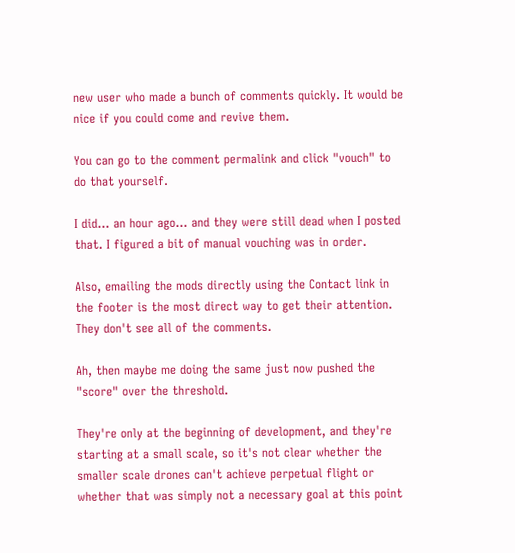new user who made a bunch of comments quickly. It would be nice if you could come and revive them.

You can go to the comment permalink and click "vouch" to do that yourself.

I did... an hour ago... and they were still dead when I posted that. I figured a bit of manual vouching was in order.

Also, emailing the mods directly using the Contact link in the footer is the most direct way to get their attention. They don't see all of the comments.

Ah, then maybe me doing the same just now pushed the "score" over the threshold.

They're only at the beginning of development, and they're starting at a small scale, so it's not clear whether the smaller scale drones can't achieve perpetual flight or whether that was simply not a necessary goal at this point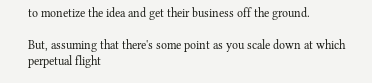to monetize the idea and get their business off the ground.

But, assuming that there's some point as you scale down at which perpetual flight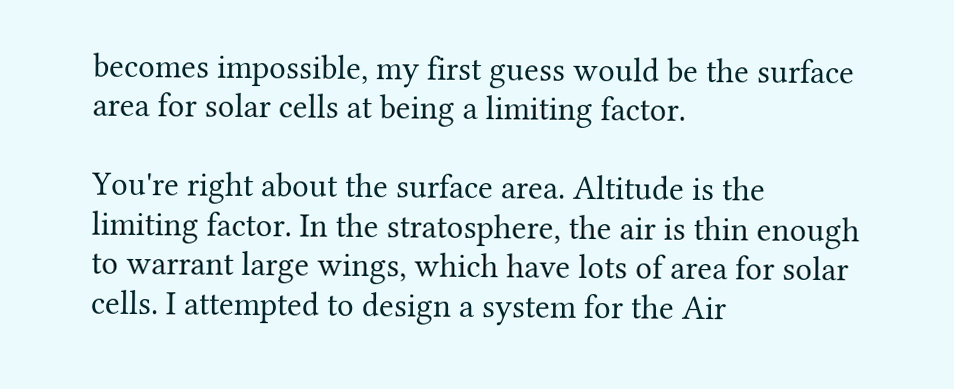becomes impossible, my first guess would be the surface area for solar cells at being a limiting factor.

You're right about the surface area. Altitude is the limiting factor. In the stratosphere, the air is thin enough to warrant large wings, which have lots of area for solar cells. I attempted to design a system for the Air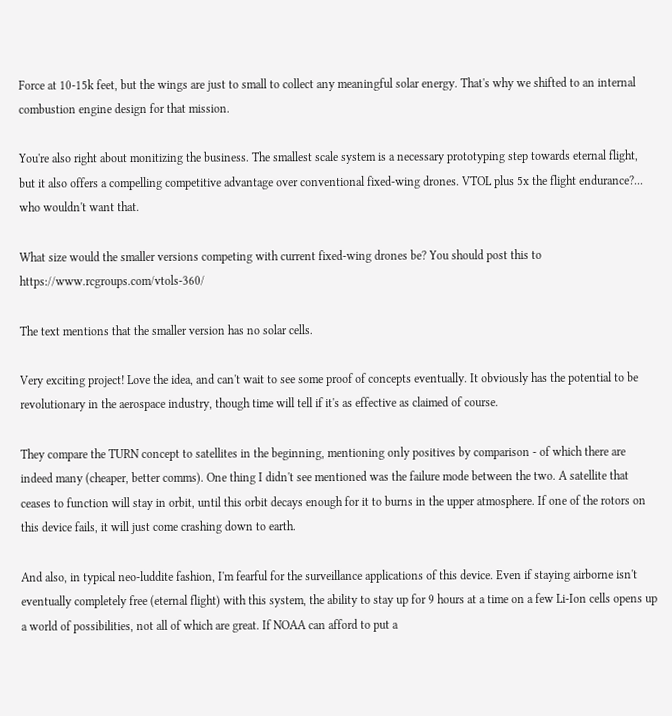Force at 10-15k feet, but the wings are just to small to collect any meaningful solar energy. That's why we shifted to an internal combustion engine design for that mission.

You're also right about monitizing the business. The smallest scale system is a necessary prototyping step towards eternal flight, but it also offers a compelling competitive advantage over conventional fixed-wing drones. VTOL plus 5x the flight endurance?... who wouldn't want that.

What size would the smaller versions competing with current fixed-wing drones be? You should post this to https://www.rcgroups.com/vtols-360/

The text mentions that the smaller version has no solar cells.

Very exciting project! Love the idea, and can't wait to see some proof of concepts eventually. It obviously has the potential to be revolutionary in the aerospace industry, though time will tell if it's as effective as claimed of course.

They compare the TURN concept to satellites in the beginning, mentioning only positives by comparison - of which there are indeed many (cheaper, better comms). One thing I didn't see mentioned was the failure mode between the two. A satellite that ceases to function will stay in orbit, until this orbit decays enough for it to burns in the upper atmosphere. If one of the rotors on this device fails, it will just come crashing down to earth.

And also, in typical neo-luddite fashion, I'm fearful for the surveillance applications of this device. Even if staying airborne isn't eventually completely free (eternal flight) with this system, the ability to stay up for 9 hours at a time on a few Li-Ion cells opens up a world of possibilities, not all of which are great. If NOAA can afford to put a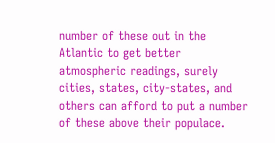number of these out in the Atlantic to get better atmospheric readings, surely cities, states, city-states, and others can afford to put a number of these above their populace.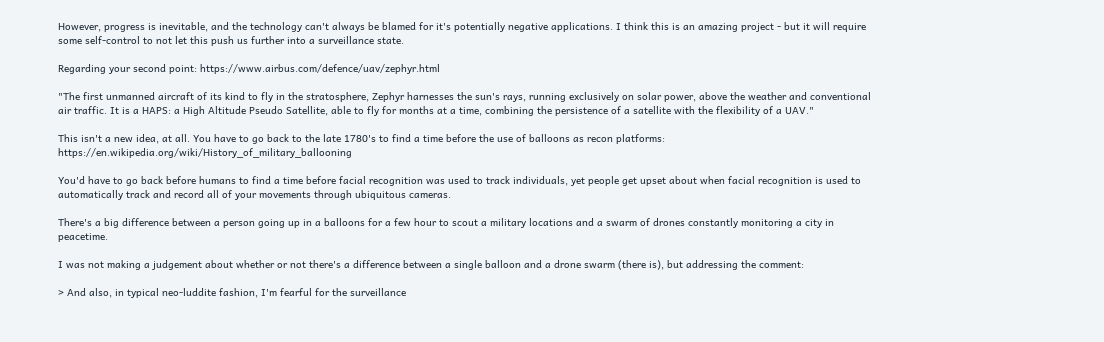However, progress is inevitable, and the technology can't always be blamed for it's potentially negative applications. I think this is an amazing project - but it will require some self-control to not let this push us further into a surveillance state.

Regarding your second point: https://www.airbus.com/defence/uav/zephyr.html

"The first unmanned aircraft of its kind to fly in the stratosphere, Zephyr harnesses the sun's rays, running exclusively on solar power, above the weather and conventional air traffic. It is a HAPS: a High Altitude Pseudo Satellite, able to fly for months at a time, combining the persistence of a satellite with the flexibility of a UAV."

This isn't a new idea, at all. You have to go back to the late 1780's to find a time before the use of balloons as recon platforms: https://en.wikipedia.org/wiki/History_of_military_ballooning

You'd have to go back before humans to find a time before facial recognition was used to track individuals, yet people get upset about when facial recognition is used to automatically track and record all of your movements through ubiquitous cameras.

There's a big difference between a person going up in a balloons for a few hour to scout a military locations and a swarm of drones constantly monitoring a city in peacetime.

I was not making a judgement about whether or not there's a difference between a single balloon and a drone swarm (there is), but addressing the comment:

> And also, in typical neo-luddite fashion, I'm fearful for the surveillance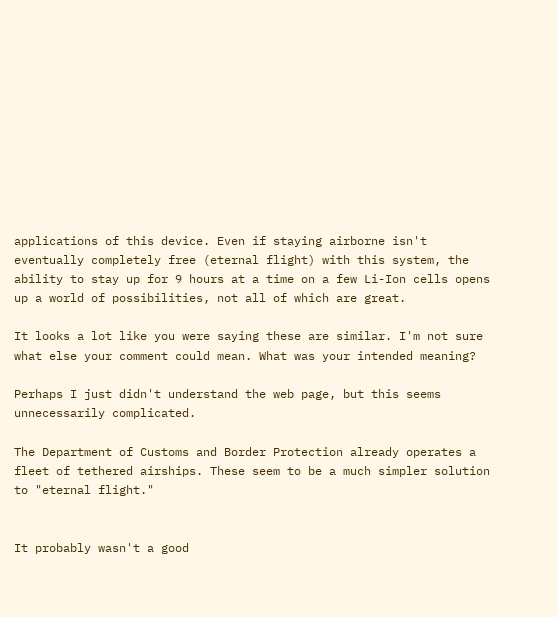applications of this device. Even if staying airborne isn't eventually completely free (eternal flight) with this system, the ability to stay up for 9 hours at a time on a few Li-Ion cells opens up a world of possibilities, not all of which are great.

It looks a lot like you were saying these are similar. I'm not sure what else your comment could mean. What was your intended meaning?

Perhaps I just didn't understand the web page, but this seems unnecessarily complicated.

The Department of Customs and Border Protection already operates a fleet of tethered airships. These seem to be a much simpler solution to "eternal flight."


It probably wasn't a good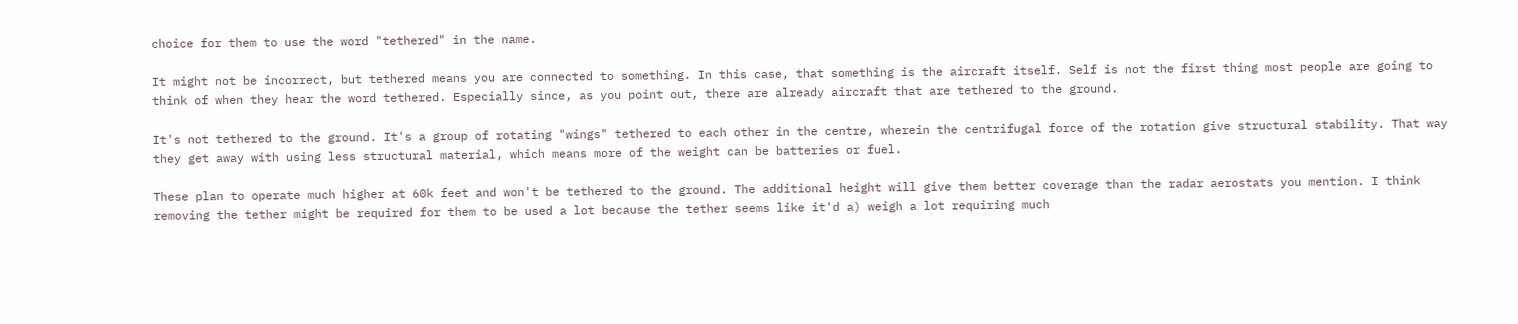choice for them to use the word "tethered" in the name.

It might not be incorrect, but tethered means you are connected to something. In this case, that something is the aircraft itself. Self is not the first thing most people are going to think of when they hear the word tethered. Especially since, as you point out, there are already aircraft that are tethered to the ground.

It's not tethered to the ground. It's a group of rotating "wings" tethered to each other in the centre, wherein the centrifugal force of the rotation give structural stability. That way they get away with using less structural material, which means more of the weight can be batteries or fuel.

These plan to operate much higher at 60k feet and won't be tethered to the ground. The additional height will give them better coverage than the radar aerostats you mention. I think removing the tether might be required for them to be used a lot because the tether seems like it'd a) weigh a lot requiring much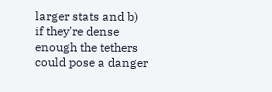larger stats and b) if they're dense enough the tethers could pose a danger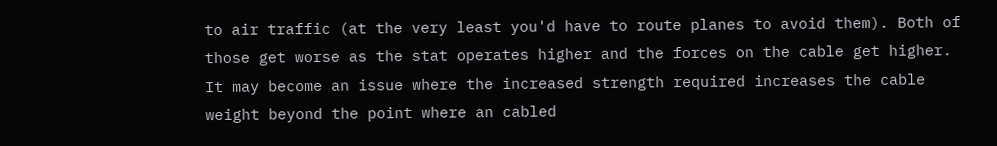to air traffic (at the very least you'd have to route planes to avoid them). Both of those get worse as the stat operates higher and the forces on the cable get higher. It may become an issue where the increased strength required increases the cable weight beyond the point where an cabled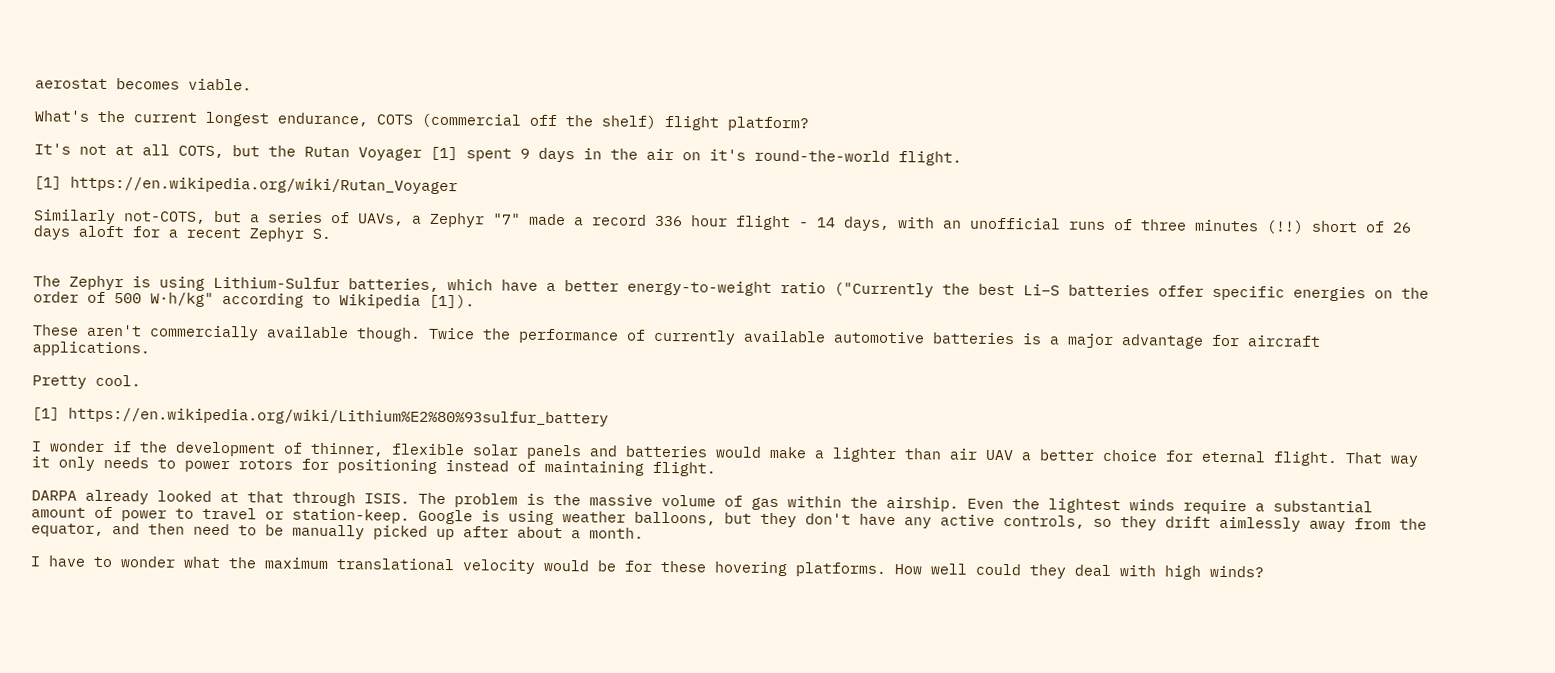aerostat becomes viable.

What's the current longest endurance, COTS (commercial off the shelf) flight platform?

It's not at all COTS, but the Rutan Voyager [1] spent 9 days in the air on it's round-the-world flight.

[1] https://en.wikipedia.org/wiki/Rutan_Voyager

Similarly not-COTS, but a series of UAVs, a Zephyr "7" made a record 336 hour flight - 14 days, with an unofficial runs of three minutes (!!) short of 26 days aloft for a recent Zephyr S.


The Zephyr is using Lithium-Sulfur batteries, which have a better energy-to-weight ratio ("Currently the best Li–S batteries offer specific energies on the order of 500 W·h/kg" according to Wikipedia [1]).

These aren't commercially available though. Twice the performance of currently available automotive batteries is a major advantage for aircraft applications.

Pretty cool.

[1] https://en.wikipedia.org/wiki/Lithium%E2%80%93sulfur_battery

I wonder if the development of thinner, flexible solar panels and batteries would make a lighter than air UAV a better choice for eternal flight. That way it only needs to power rotors for positioning instead of maintaining flight.

DARPA already looked at that through ISIS. The problem is the massive volume of gas within the airship. Even the lightest winds require a substantial amount of power to travel or station-keep. Google is using weather balloons, but they don't have any active controls, so they drift aimlessly away from the equator, and then need to be manually picked up after about a month.

I have to wonder what the maximum translational velocity would be for these hovering platforms. How well could they deal with high winds?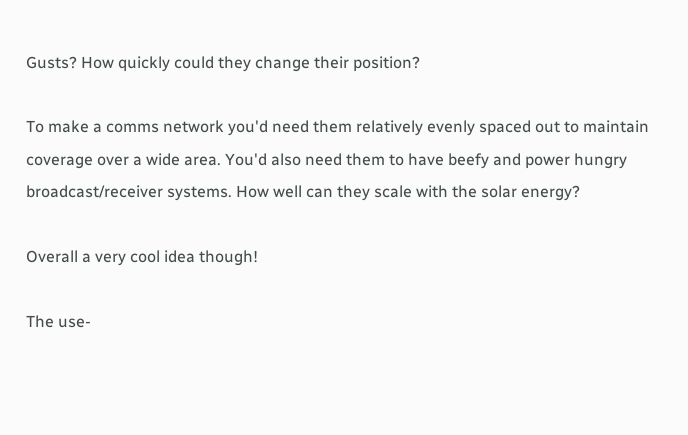Gusts? How quickly could they change their position?

To make a comms network you'd need them relatively evenly spaced out to maintain coverage over a wide area. You'd also need them to have beefy and power hungry broadcast/receiver systems. How well can they scale with the solar energy?

Overall a very cool idea though!

The use-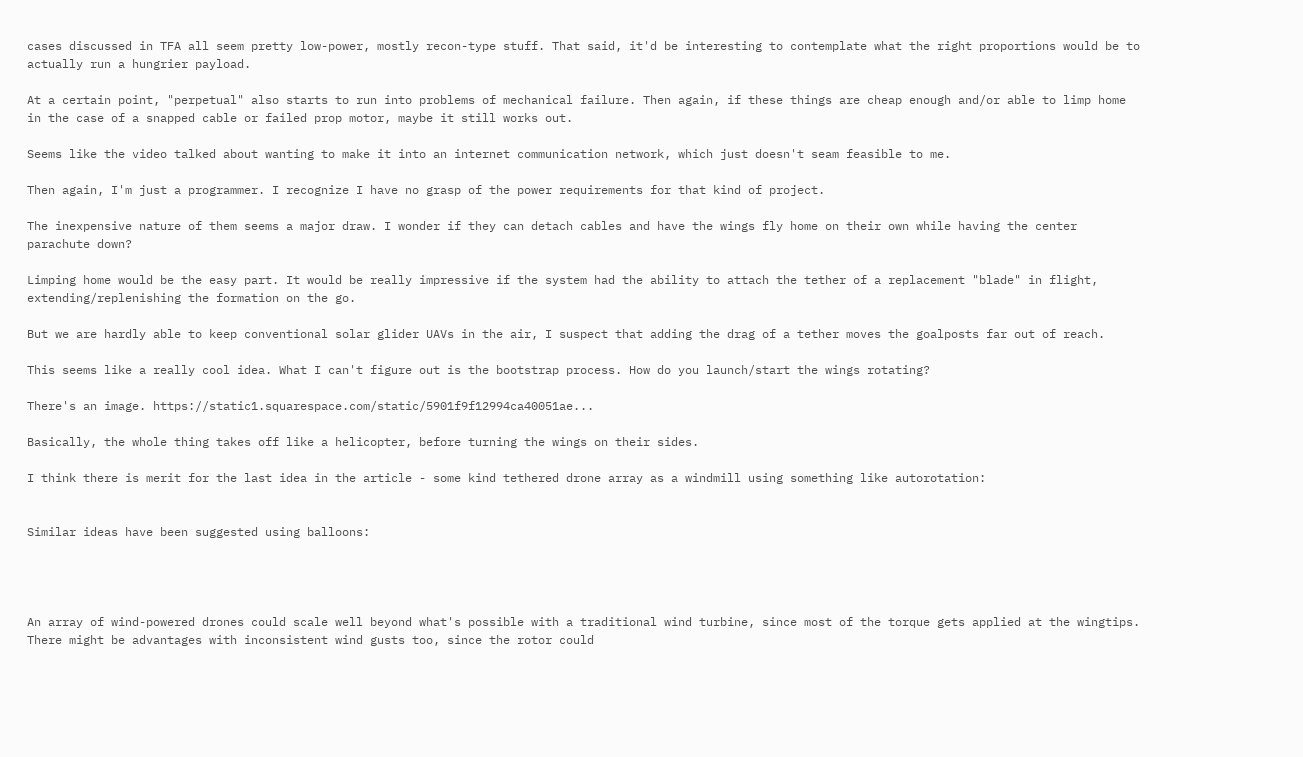cases discussed in TFA all seem pretty low-power, mostly recon-type stuff. That said, it'd be interesting to contemplate what the right proportions would be to actually run a hungrier payload.

At a certain point, "perpetual" also starts to run into problems of mechanical failure. Then again, if these things are cheap enough and/or able to limp home in the case of a snapped cable or failed prop motor, maybe it still works out.

Seems like the video talked about wanting to make it into an internet communication network, which just doesn't seam feasible to me.

Then again, I'm just a programmer. I recognize I have no grasp of the power requirements for that kind of project.

The inexpensive nature of them seems a major draw. I wonder if they can detach cables and have the wings fly home on their own while having the center parachute down?

Limping home would be the easy part. It would be really impressive if the system had the ability to attach the tether of a replacement "blade" in flight, extending/replenishing the formation on the go.

But we are hardly able to keep conventional solar glider UAVs in the air, I suspect that adding the drag of a tether moves the goalposts far out of reach.

This seems like a really cool idea. What I can't figure out is the bootstrap process. How do you launch/start the wings rotating?

There's an image. https://static1.squarespace.com/static/5901f9f12994ca40051ae...

Basically, the whole thing takes off like a helicopter, before turning the wings on their sides.

I think there is merit for the last idea in the article - some kind tethered drone array as a windmill using something like autorotation:


Similar ideas have been suggested using balloons:




An array of wind-powered drones could scale well beyond what's possible with a traditional wind turbine, since most of the torque gets applied at the wingtips. There might be advantages with inconsistent wind gusts too, since the rotor could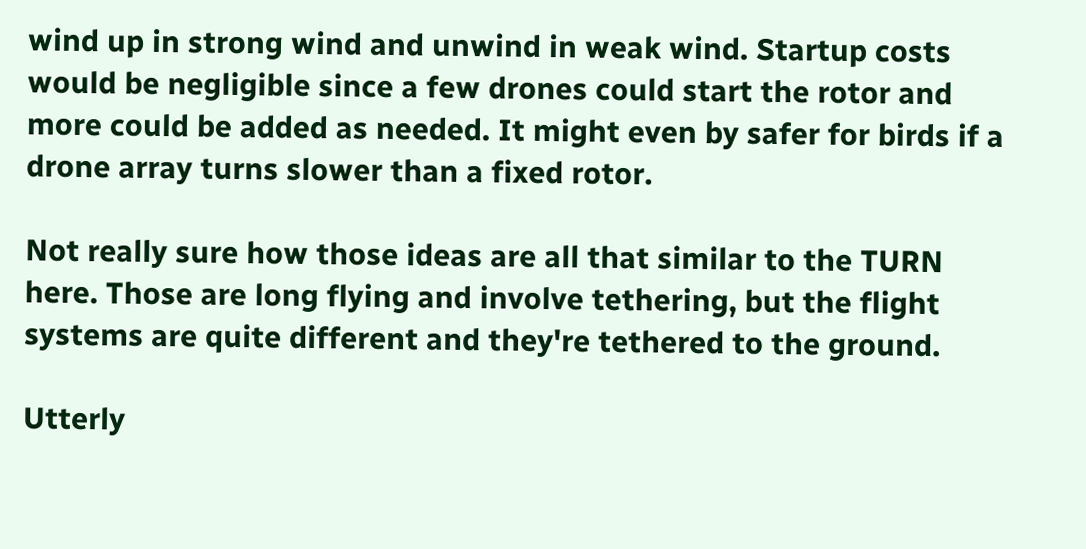wind up in strong wind and unwind in weak wind. Startup costs would be negligible since a few drones could start the rotor and more could be added as needed. It might even by safer for birds if a drone array turns slower than a fixed rotor.

Not really sure how those ideas are all that similar to the TURN here. Those are long flying and involve tethering, but the flight systems are quite different and they're tethered to the ground.

Utterly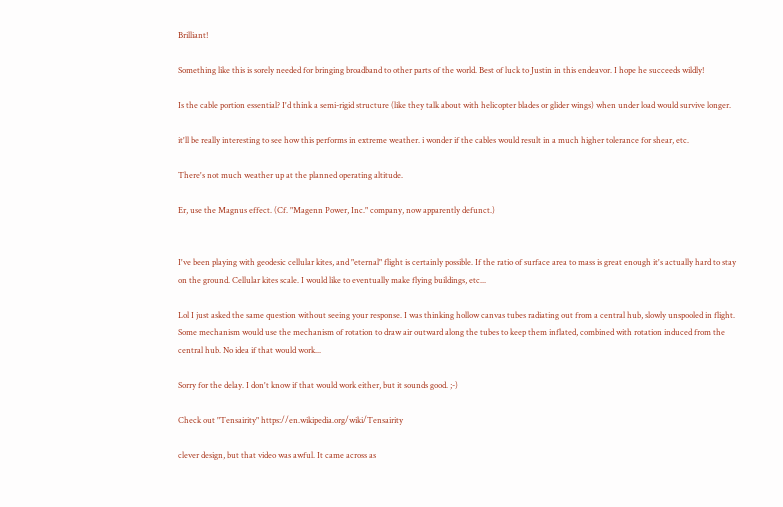Brilliant!

Something like this is sorely needed for bringing broadband to other parts of the world. Best of luck to Justin in this endeavor. I hope he succeeds wildly!

Is the cable portion essential? I'd think a semi-rigid structure (like they talk about with helicopter blades or glider wings) when under load would survive longer.

it'll be really interesting to see how this performs in extreme weather. i wonder if the cables would result in a much higher tolerance for shear, etc.

There's not much weather up at the planned operating altitude.

Er, use the Magnus effect. (Cf. "Magenn Power, Inc." company, now apparently defunct.)


I've been playing with geodesic cellular kites, and "eternal" flight is certainly possible. If the ratio of surface area to mass is great enough it's actually hard to stay on the ground. Cellular kites scale. I would like to eventually make flying buildings, etc...

Lol I just asked the same question without seeing your response. I was thinking hollow canvas tubes radiating out from a central hub, slowly unspooled in flight. Some mechanism would use the mechanism of rotation to draw air outward along the tubes to keep them inflated, combined with rotation induced from the central hub. No idea if that would work...

Sorry for the delay. I don't know if that would work either, but it sounds good. ;-)

Check out "Tensairity" https://en.wikipedia.org/wiki/Tensairity

clever design, but that video was awful. It came across as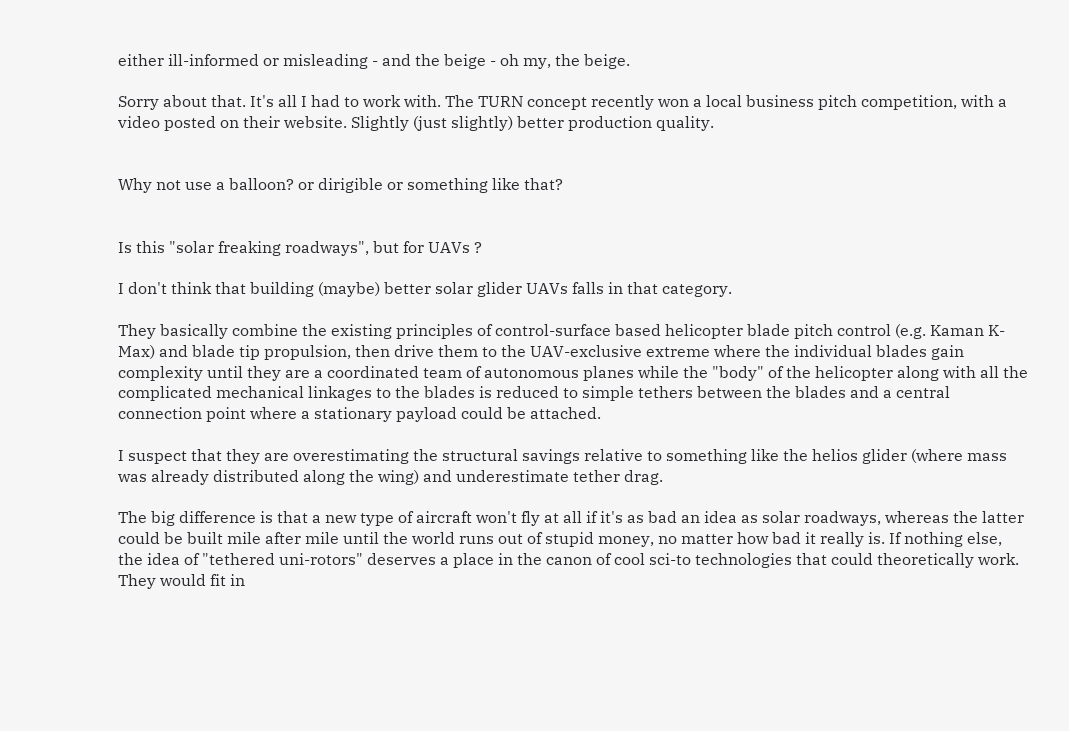either ill-informed or misleading - and the beige - oh my, the beige.

Sorry about that. It's all I had to work with. The TURN concept recently won a local business pitch competition, with a video posted on their website. Slightly (just slightly) better production quality.


Why not use a balloon? or dirigible or something like that?


Is this "solar freaking roadways", but for UAVs ?

I don't think that building (maybe) better solar glider UAVs falls in that category.

They basically combine the existing principles of control-surface based helicopter blade pitch control (e.g. Kaman K-Max) and blade tip propulsion, then drive them to the UAV-exclusive extreme where the individual blades gain complexity until they are a coordinated team of autonomous planes while the "body" of the helicopter along with all the complicated mechanical linkages to the blades is reduced to simple tethers between the blades and a central connection point where a stationary payload could be attached.

I suspect that they are overestimating the structural savings relative to something like the helios glider (where mass was already distributed along the wing) and underestimate tether drag.

The big difference is that a new type of aircraft won't fly at all if it's as bad an idea as solar roadways, whereas the latter could be built mile after mile until the world runs out of stupid money, no matter how bad it really is. If nothing else, the idea of "tethered uni-rotors" deserves a place in the canon of cool sci-to technologies that could theoretically work. They would fit in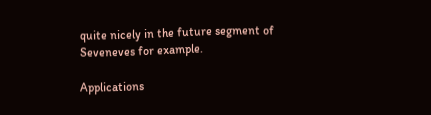quite nicely in the future segment of Seveneves for example.

Applications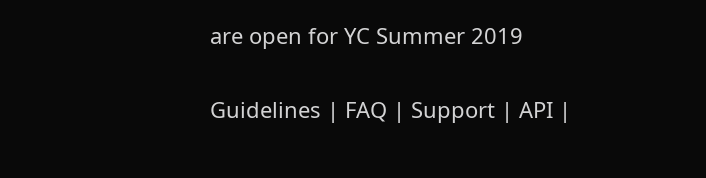are open for YC Summer 2019

Guidelines | FAQ | Support | API |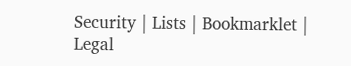Security | Lists | Bookmarklet | Legal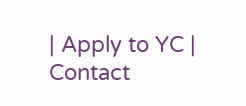| Apply to YC | Contact